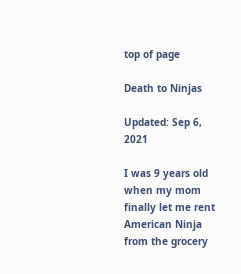top of page

Death to Ninjas

Updated: Sep 6, 2021

I was 9 years old when my mom finally let me rent American Ninja from the grocery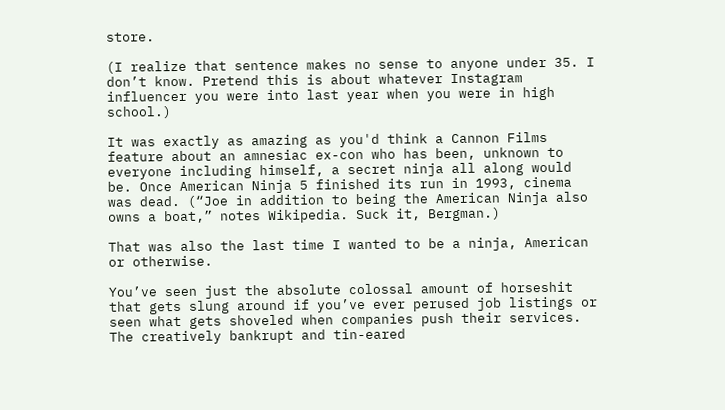store.

(I realize that sentence makes no sense to anyone under 35. I don’t know. Pretend this is about whatever Instagram influencer you were into last year when you were in high school.)

It was exactly as amazing as you'd think a Cannon Films feature about an amnesiac ex-con who has been, unknown to everyone including himself, a secret ninja all along would be. Once American Ninja 5 finished its run in 1993, cinema was dead. (“Joe in addition to being the American Ninja also owns a boat,” notes Wikipedia. Suck it, Bergman.)

That was also the last time I wanted to be a ninja, American or otherwise.

You’ve seen just the absolute colossal amount of horseshit that gets slung around if you’ve ever perused job listings or seen what gets shoveled when companies push their services. The creatively bankrupt and tin-eared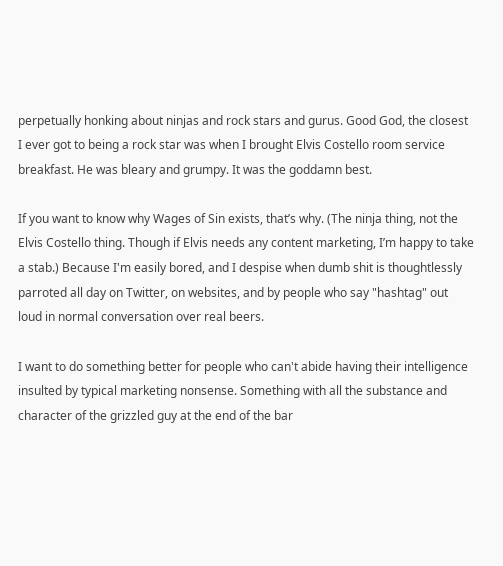perpetually honking about ninjas and rock stars and gurus. Good God, the closest I ever got to being a rock star was when I brought Elvis Costello room service breakfast. He was bleary and grumpy. It was the goddamn best.

If you want to know why Wages of Sin exists, that’s why. (The ninja thing, not the Elvis Costello thing. Though if Elvis needs any content marketing, I’m happy to take a stab.) Because I'm easily bored, and I despise when dumb shit is thoughtlessly parroted all day on Twitter, on websites, and by people who say "hashtag" out loud in normal conversation over real beers.

I want to do something better for people who can't abide having their intelligence insulted by typical marketing nonsense. Something with all the substance and character of the grizzled guy at the end of the bar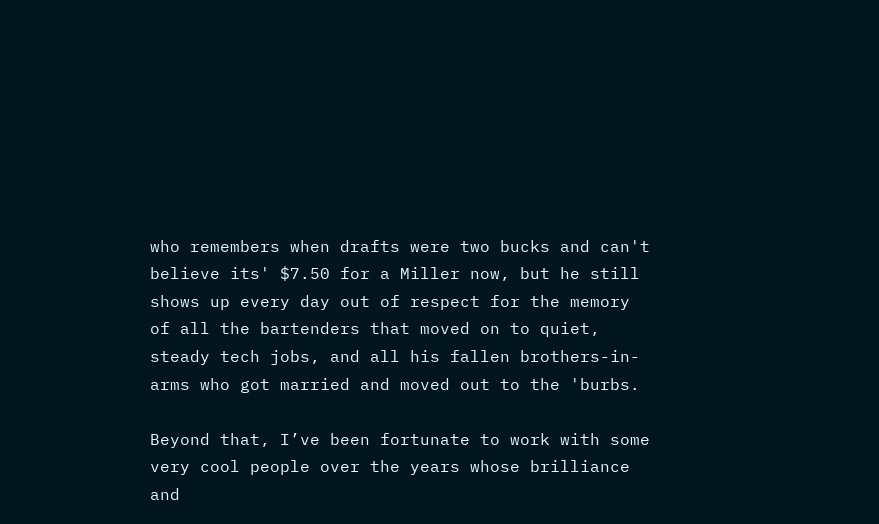who remembers when drafts were two bucks and can't believe its' $7.50 for a Miller now, but he still shows up every day out of respect for the memory of all the bartenders that moved on to quiet, steady tech jobs, and all his fallen brothers-in-arms who got married and moved out to the 'burbs.

Beyond that, I’ve been fortunate to work with some very cool people over the years whose brilliance and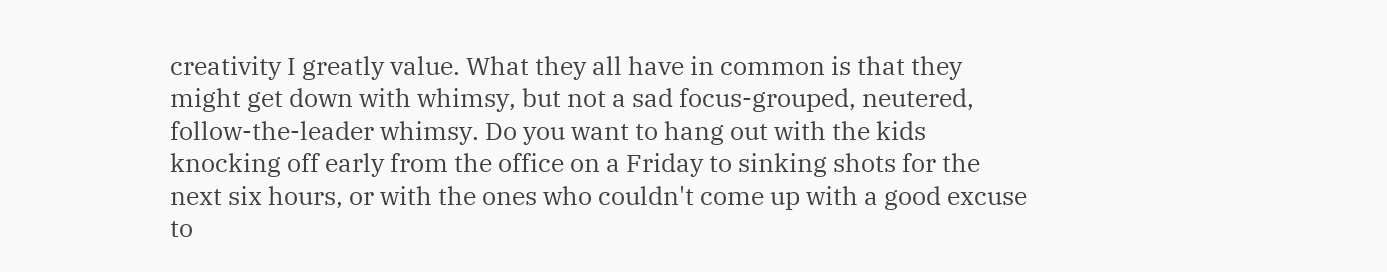creativity I greatly value. What they all have in common is that they might get down with whimsy, but not a sad focus-grouped, neutered, follow-the-leader whimsy. Do you want to hang out with the kids knocking off early from the office on a Friday to sinking shots for the next six hours, or with the ones who couldn't come up with a good excuse to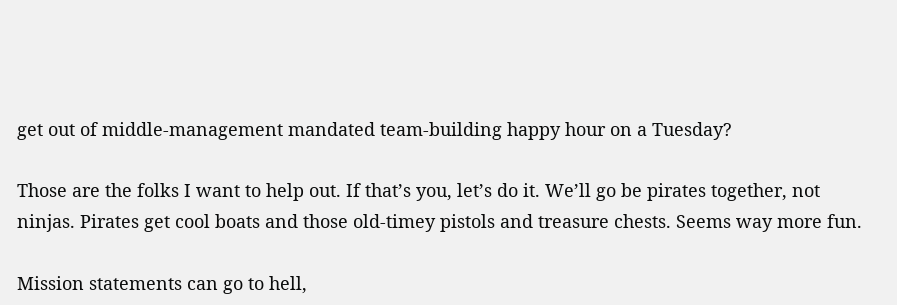get out of middle-management mandated team-building happy hour on a Tuesday?

Those are the folks I want to help out. If that’s you, let’s do it. We’ll go be pirates together, not ninjas. Pirates get cool boats and those old-timey pistols and treasure chests. Seems way more fun.

Mission statements can go to hell,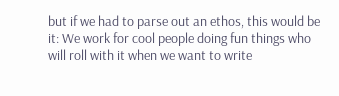but if we had to parse out an ethos, this would be it: We work for cool people doing fun things who will roll with it when we want to write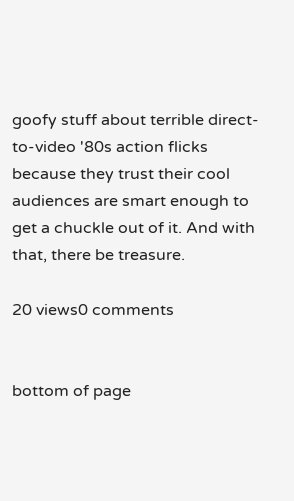goofy stuff about terrible direct-to-video '80s action flicks because they trust their cool audiences are smart enough to get a chuckle out of it. And with that, there be treasure.

20 views0 comments


bottom of page